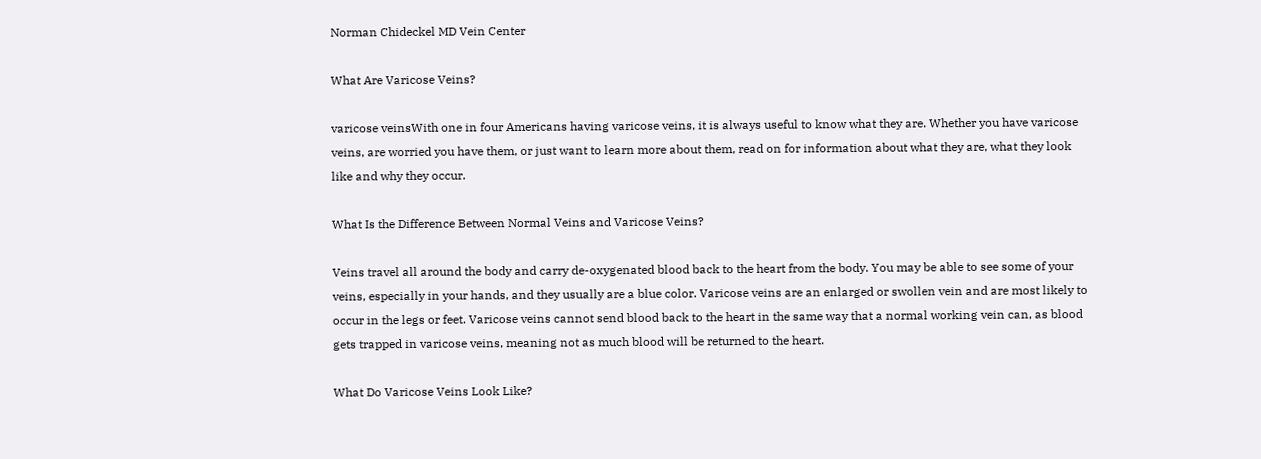Norman Chideckel MD Vein Center

What Are Varicose Veins?

varicose veinsWith one in four Americans having varicose veins, it is always useful to know what they are. Whether you have varicose veins, are worried you have them, or just want to learn more about them, read on for information about what they are, what they look like and why they occur.

What Is the Difference Between Normal Veins and Varicose Veins?

Veins travel all around the body and carry de-oxygenated blood back to the heart from the body. You may be able to see some of your veins, especially in your hands, and they usually are a blue color. Varicose veins are an enlarged or swollen vein and are most likely to occur in the legs or feet. Varicose veins cannot send blood back to the heart in the same way that a normal working vein can, as blood gets trapped in varicose veins, meaning not as much blood will be returned to the heart.

What Do Varicose Veins Look Like?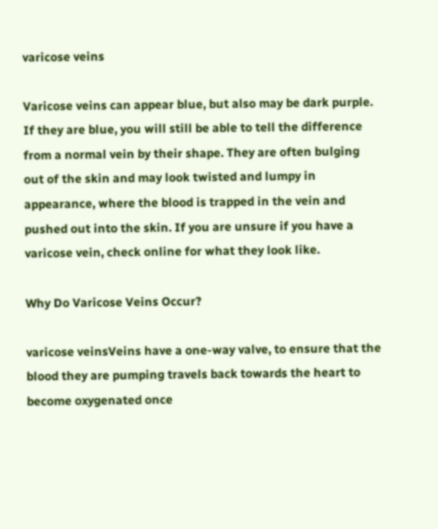varicose veins

Varicose veins can appear blue, but also may be dark purple. If they are blue, you will still be able to tell the difference from a normal vein by their shape. They are often bulging out of the skin and may look twisted and lumpy in appearance, where the blood is trapped in the vein and pushed out into the skin. If you are unsure if you have a varicose vein, check online for what they look like.

Why Do Varicose Veins Occur?

varicose veinsVeins have a one-way valve, to ensure that the blood they are pumping travels back towards the heart to become oxygenated once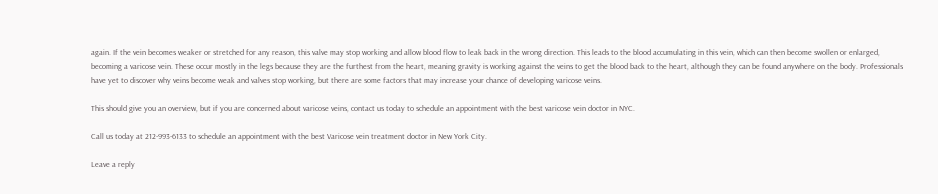again. If the vein becomes weaker or stretched for any reason, this valve may stop working and allow blood flow to leak back in the wrong direction. This leads to the blood accumulating in this vein, which can then become swollen or enlarged, becoming a varicose vein. These occur mostly in the legs because they are the furthest from the heart, meaning gravity is working against the veins to get the blood back to the heart, although they can be found anywhere on the body. Professionals have yet to discover why veins become weak and valves stop working, but there are some factors that may increase your chance of developing varicose veins.

This should give you an overview, but if you are concerned about varicose veins, contact us today to schedule an appointment with the best varicose vein doctor in NYC.

Call us today at 212-993-6133 to schedule an appointment with the best Varicose vein treatment doctor in New York City.

Leave a reply